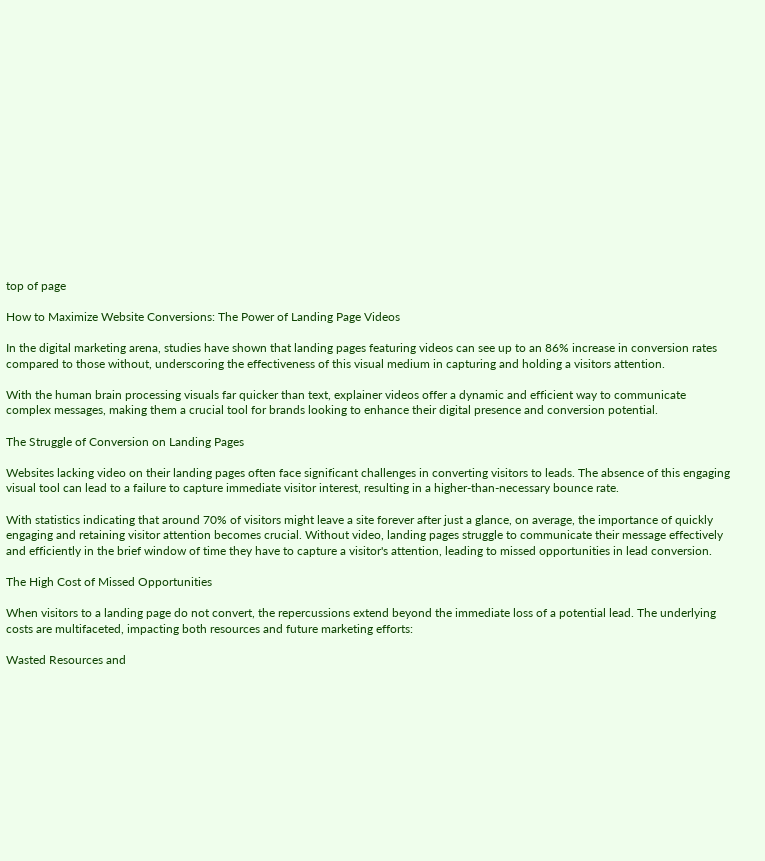top of page

How to Maximize Website Conversions: The Power of Landing Page Videos

In the digital marketing arena, studies have shown that landing pages featuring videos can see up to an 86% increase in conversion rates compared to those without, underscoring the effectiveness of this visual medium in capturing and holding a visitors attention.

With the human brain processing visuals far quicker than text, explainer videos offer a dynamic and efficient way to communicate complex messages, making them a crucial tool for brands looking to enhance their digital presence and conversion potential.

The Struggle of Conversion on Landing Pages

Websites lacking video on their landing pages often face significant challenges in converting visitors to leads. The absence of this engaging visual tool can lead to a failure to capture immediate visitor interest, resulting in a higher-than-necessary bounce rate.

With statistics indicating that around 70% of visitors might leave a site forever after just a glance, on average, the importance of quickly engaging and retaining visitor attention becomes crucial. Without video, landing pages struggle to communicate their message effectively and efficiently in the brief window of time they have to capture a visitor's attention, leading to missed opportunities in lead conversion.

The High Cost of Missed Opportunities

When visitors to a landing page do not convert, the repercussions extend beyond the immediate loss of a potential lead. The underlying costs are multifaceted, impacting both resources and future marketing efforts:

Wasted Resources and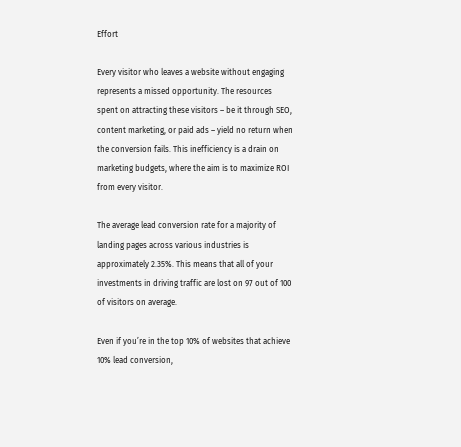Effort

Every visitor who leaves a website without engaging represents a missed opportunity. The resources spent on attracting these visitors – be it through SEO, content marketing, or paid ads – yield no return when the conversion fails. This inefficiency is a drain on marketing budgets, where the aim is to maximize ROI from every visitor.

The average lead conversion rate for a majority of landing pages across various industries is approximately 2.35%. This means that all of your investments in driving traffic are lost on 97 out of 100 of visitors on average.

Even if you’re in the top 10% of websites that achieve 10% lead conversion,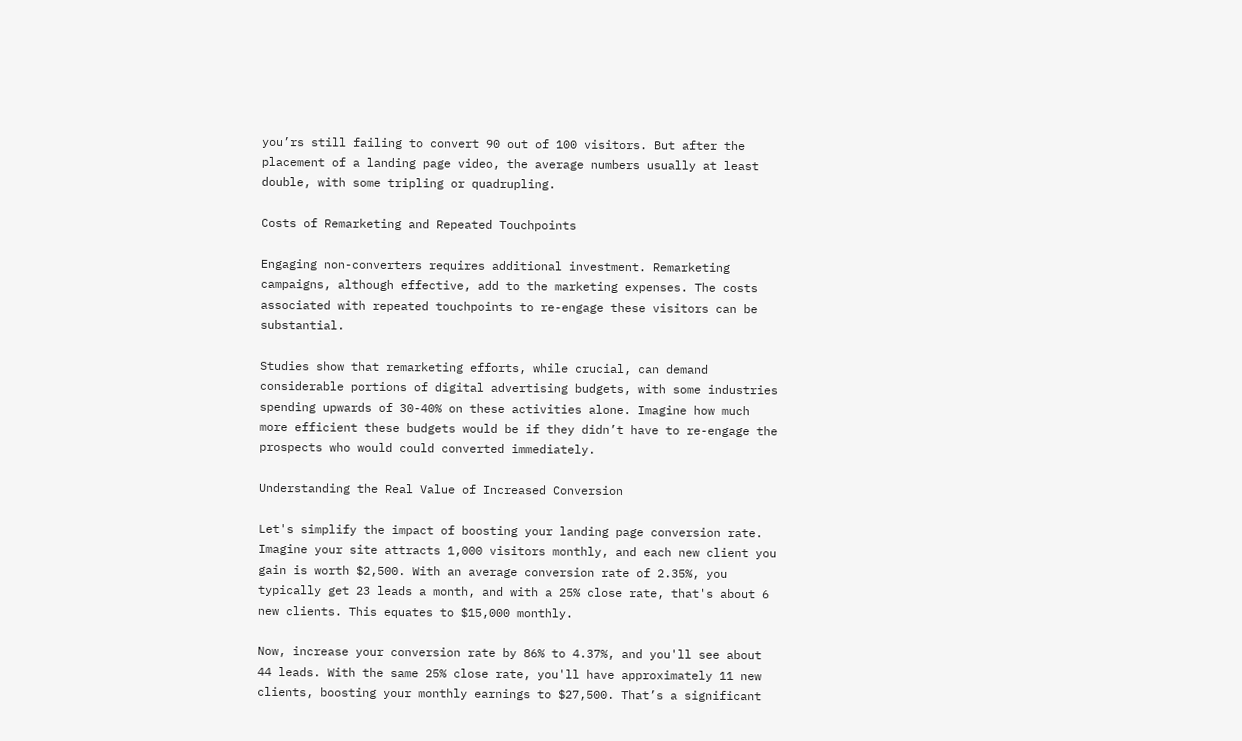you’rs still failing to convert 90 out of 100 visitors. But after the placement of a landing page video, the average numbers usually at least double, with some tripling or quadrupling.

Costs of Remarketing and Repeated Touchpoints

Engaging non-converters requires additional investment. Remarketing campaigns, although effective, add to the marketing expenses. The costs associated with repeated touchpoints to re-engage these visitors can be substantial.

Studies show that remarketing efforts, while crucial, can demand considerable portions of digital advertising budgets, with some industries spending upwards of 30-40% on these activities alone. Imagine how much more efficient these budgets would be if they didn’t have to re-engage the prospects who would could converted immediately.

Understanding the Real Value of Increased Conversion

Let's simplify the impact of boosting your landing page conversion rate. Imagine your site attracts 1,000 visitors monthly, and each new client you gain is worth $2,500. With an average conversion rate of 2.35%, you typically get 23 leads a month, and with a 25% close rate, that's about 6 new clients. This equates to $15,000 monthly.

Now, increase your conversion rate by 86% to 4.37%, and you'll see about 44 leads. With the same 25% close rate, you'll have approximately 11 new clients, boosting your monthly earnings to $27,500. That’s a significant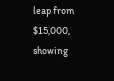leap from $15,000, showing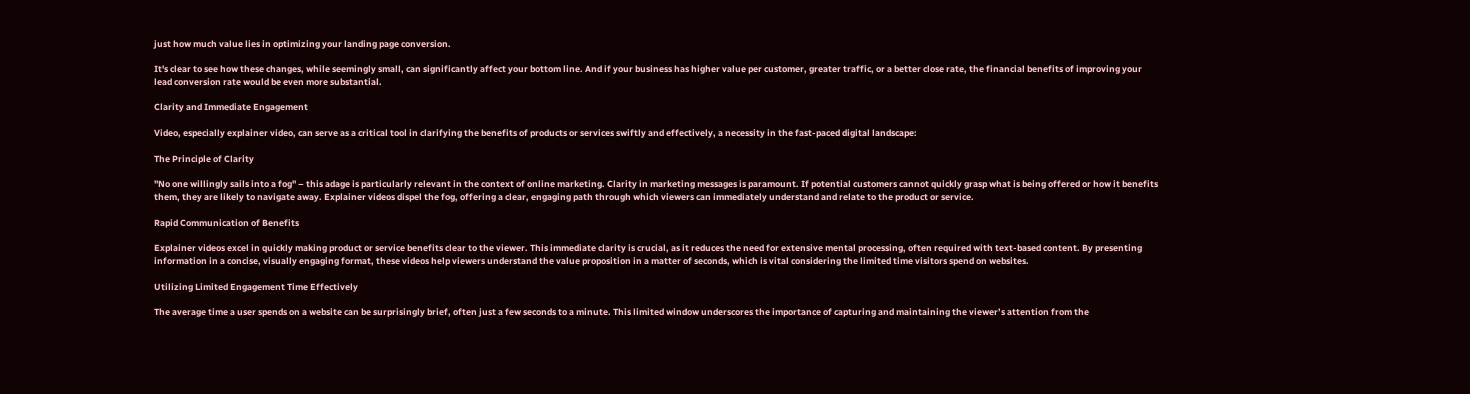just how much value lies in optimizing your landing page conversion.

It's clear to see how these changes, while seemingly small, can significantly affect your bottom line. And if your business has higher value per customer, greater traffic, or a better close rate, the financial benefits of improving your lead conversion rate would be even more substantial.

Clarity and Immediate Engagement

Video, especially explainer video, can serve as a critical tool in clarifying the benefits of products or services swiftly and effectively, a necessity in the fast-paced digital landscape:

The Principle of Clarity

"No one willingly sails into a fog" – this adage is particularly relevant in the context of online marketing. Clarity in marketing messages is paramount. If potential customers cannot quickly grasp what is being offered or how it benefits them, they are likely to navigate away. Explainer videos dispel the fog, offering a clear, engaging path through which viewers can immediately understand and relate to the product or service.

Rapid Communication of Benefits

Explainer videos excel in quickly making product or service benefits clear to the viewer. This immediate clarity is crucial, as it reduces the need for extensive mental processing, often required with text-based content. By presenting information in a concise, visually engaging format, these videos help viewers understand the value proposition in a matter of seconds, which is vital considering the limited time visitors spend on websites.

Utilizing Limited Engagement Time Effectively

The average time a user spends on a website can be surprisingly brief, often just a few seconds to a minute. This limited window underscores the importance of capturing and maintaining the viewer’s attention from the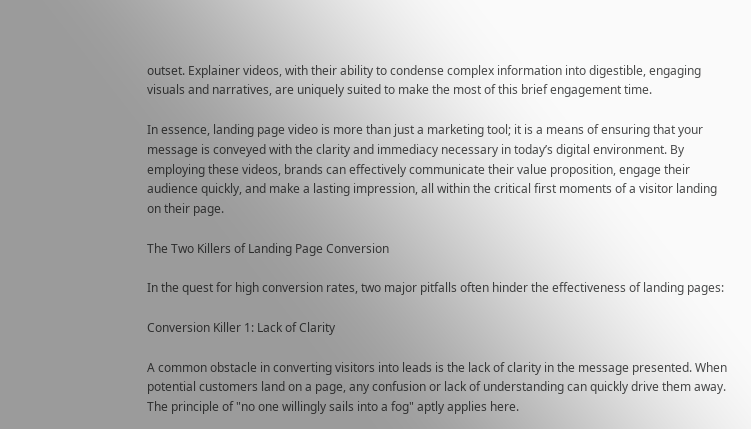outset. Explainer videos, with their ability to condense complex information into digestible, engaging visuals and narratives, are uniquely suited to make the most of this brief engagement time.

In essence, landing page video is more than just a marketing tool; it is a means of ensuring that your message is conveyed with the clarity and immediacy necessary in today’s digital environment. By employing these videos, brands can effectively communicate their value proposition, engage their audience quickly, and make a lasting impression, all within the critical first moments of a visitor landing on their page.

The Two Killers of Landing Page Conversion

In the quest for high conversion rates, two major pitfalls often hinder the effectiveness of landing pages:

Conversion Killer 1: Lack of Clarity

A common obstacle in converting visitors into leads is the lack of clarity in the message presented. When potential customers land on a page, any confusion or lack of understanding can quickly drive them away. The principle of "no one willingly sails into a fog" aptly applies here.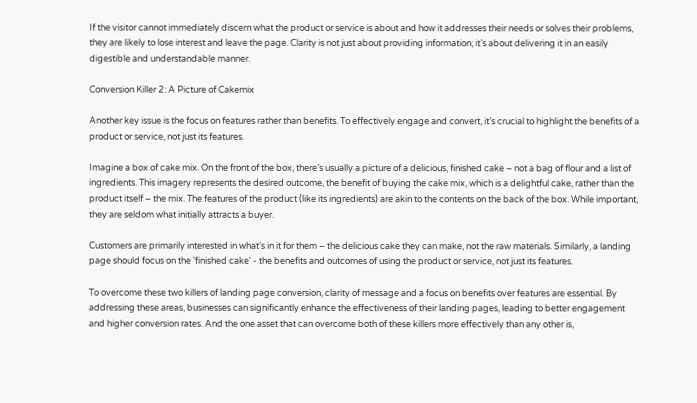If the visitor cannot immediately discern what the product or service is about and how it addresses their needs or solves their problems, they are likely to lose interest and leave the page. Clarity is not just about providing information; it’s about delivering it in an easily digestible and understandable manner.

Conversion Killer 2: A Picture of Cakemix

Another key issue is the focus on features rather than benefits. To effectively engage and convert, it’s crucial to highlight the benefits of a product or service, not just its features.

Imagine a box of cake mix. On the front of the box, there’s usually a picture of a delicious, finished cake – not a bag of flour and a list of ingredients. This imagery represents the desired outcome, the benefit of buying the cake mix, which is a delightful cake, rather than the product itself – the mix. The features of the product (like its ingredients) are akin to the contents on the back of the box. While important, they are seldom what initially attracts a buyer.

Customers are primarily interested in what’s in it for them – the delicious cake they can make, not the raw materials. Similarly, a landing page should focus on the 'finished cake' - the benefits and outcomes of using the product or service, not just its features.

To overcome these two killers of landing page conversion, clarity of message and a focus on benefits over features are essential. By addressing these areas, businesses can significantly enhance the effectiveness of their landing pages, leading to better engagement and higher conversion rates. And the one asset that can overcome both of these killers more effectively than any other is,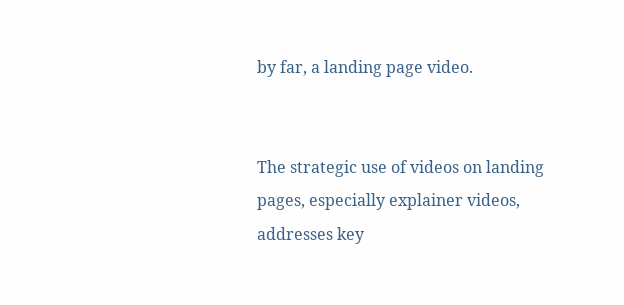by far, a landing page video.


The strategic use of videos on landing pages, especially explainer videos, addresses key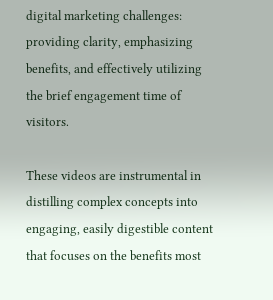digital marketing challenges: providing clarity, emphasizing benefits, and effectively utilizing the brief engagement time of visitors.

These videos are instrumental in distilling complex concepts into engaging, easily digestible content that focuses on the benefits most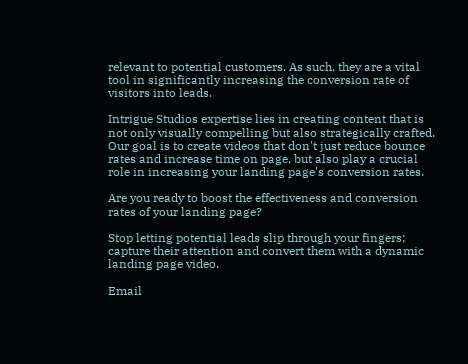relevant to potential customers. As such, they are a vital tool in significantly increasing the conversion rate of visitors into leads.

Intrigue Studios expertise lies in creating content that is not only visually compelling but also strategically crafted. Our goal is to create videos that don't just reduce bounce rates and increase time on page, but also play a crucial role in increasing your landing page's conversion rates.

Are you ready to boost the effectiveness and conversion rates of your landing page?

Stop letting potential leads slip through your fingers; capture their attention and convert them with a dynamic landing page video.

Email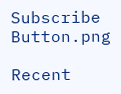Subscribe Button.png

Recent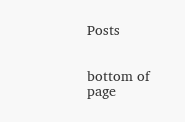Posts


bottom of page